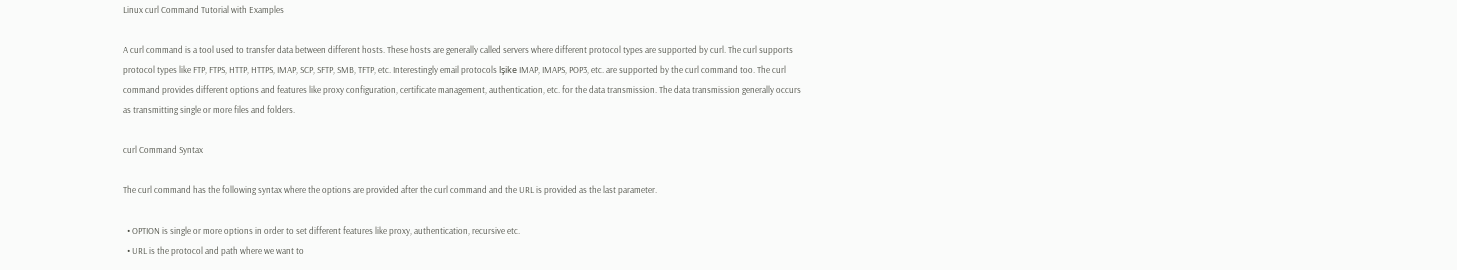Linux curl Command Tutorial with Examples

A curl command is a tool used to transfer data between different hosts. These hosts are generally called servers where different protocol types are supported by curl. The curl supports protocol types like FTP, FTPS, HTTP, HTTPS, IMAP, SCP, SFTP, SMB, TFTP, etc. Interestingly email protocols lşike IMAP, IMAPS, POP3, etc. are supported by the curl command too. The curl command provides different options and features like proxy configuration, certificate management, authentication, etc. for the data transmission. The data transmission generally occurs as transmitting single or more files and folders.

curl Command Syntax

The curl command has the following syntax where the options are provided after the curl command and the URL is provided as the last parameter.

  • OPTION is single or more options in order to set different features like proxy, authentication, recursive etc.
  • URL is the protocol and path where we want to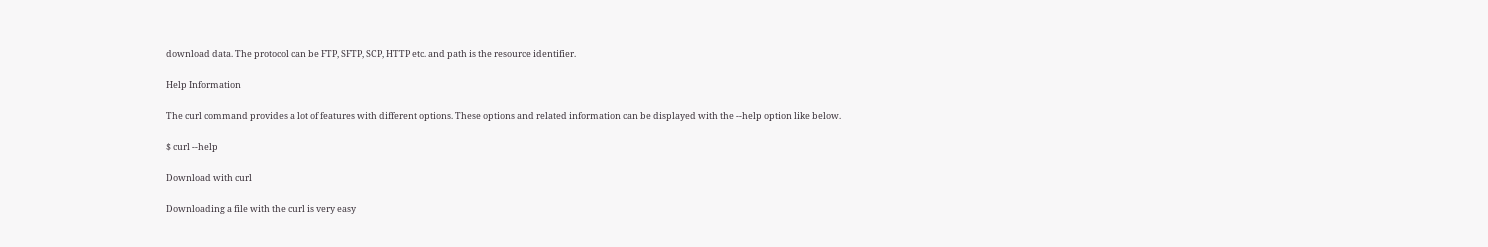download data. The protocol can be FTP, SFTP, SCP, HTTP etc. and path is the resource identifier.

Help Information

The curl command provides a lot of features with different options. These options and related information can be displayed with the --help option like below.

$ curl --help

Download with curl

Downloading a file with the curl is very easy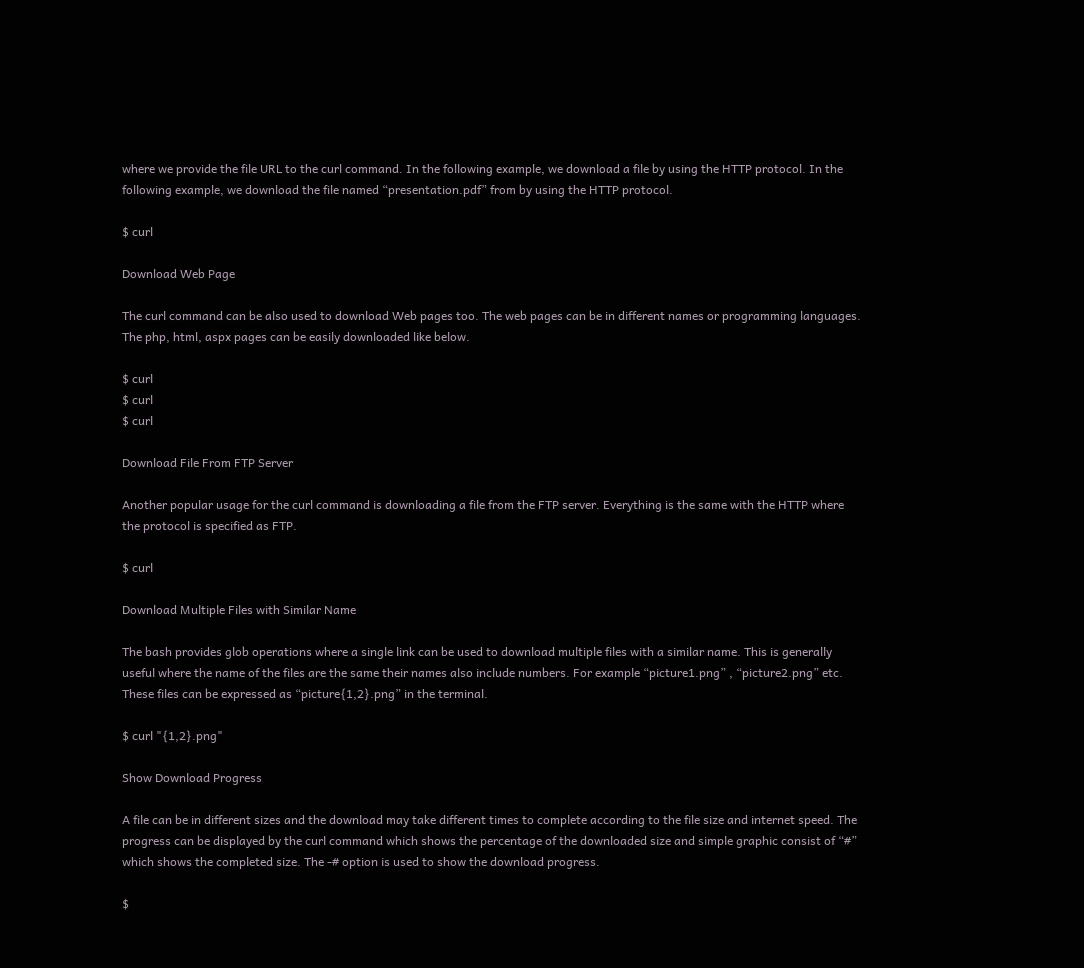where we provide the file URL to the curl command. In the following example, we download a file by using the HTTP protocol. In the following example, we download the file named “presentation.pdf” from by using the HTTP protocol.

$ curl

Download Web Page

The curl command can be also used to download Web pages too. The web pages can be in different names or programming languages. The php, html, aspx pages can be easily downloaded like below.

$ curl
$ curl
$ curl

Download File From FTP Server

Another popular usage for the curl command is downloading a file from the FTP server. Everything is the same with the HTTP where the protocol is specified as FTP.

$ curl

Download Multiple Files with Similar Name

The bash provides glob operations where a single link can be used to download multiple files with a similar name. This is generally useful where the name of the files are the same their names also include numbers. For example “picture1.png” , “picture2.png” etc. These files can be expressed as “picture{1,2}.png” in the terminal.

$ curl "{1,2}.png"

Show Download Progress

A file can be in different sizes and the download may take different times to complete according to the file size and internet speed. The progress can be displayed by the curl command which shows the percentage of the downloaded size and simple graphic consist of “#” which shows the completed size. The -# option is used to show the download progress.

$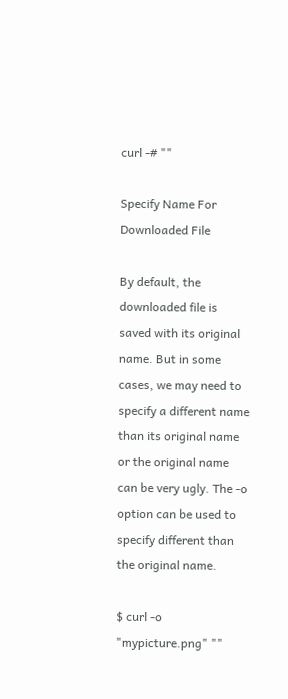curl -# ""

Specify Name For Downloaded File

By default, the downloaded file is saved with its original name. But in some cases, we may need to specify a different name than its original name or the original name can be very ugly. The -o option can be used to specify different than the original name.

$ curl -o "mypicture.png" ""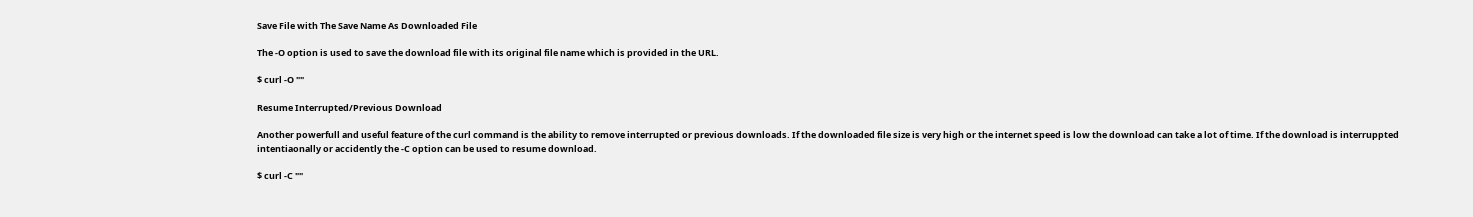Save File with The Save Name As Downloaded File

The -O option is used to save the download file with its original file name which is provided in the URL.

$ curl -O ""

Resume Interrupted/Previous Download

Another powerfull and useful feature of the curl command is the ability to remove interrupted or previous downloads. If the downloaded file size is very high or the internet speed is low the download can take a lot of time. If the download is interruppted intentiaonally or accidently the -C option can be used to resume download.

$ curl -C ""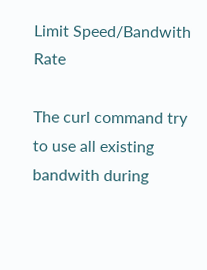Limit Speed/Bandwith Rate

The curl command try to use all existing bandwith during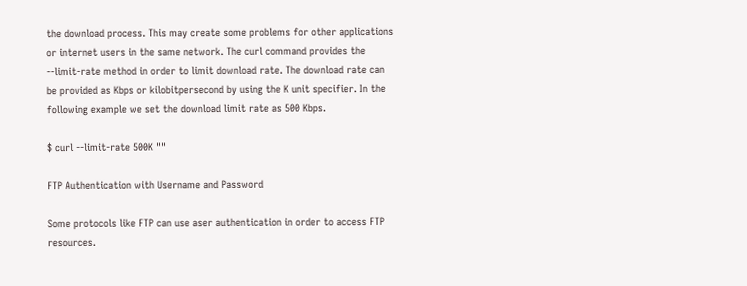the download process. This may create some problems for other applications or internet users in the same network. The curl command provides the --limit-rate method in order to limit download rate. The download rate can be provided as Kbps or kilobitpersecond by using the K unit specifier. In the following example we set the download limit rate as 500 Kbps.

$ curl --limit-rate 500K ""

FTP Authentication with Username and Password

Some protocols like FTP can use aser authentication in order to access FTP resources.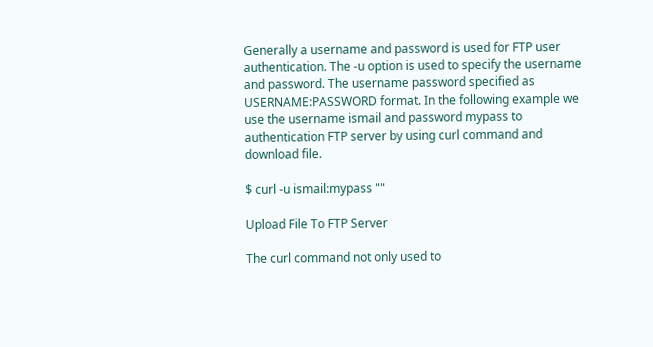Generally a username and password is used for FTP user authentication. The -u option is used to specify the username and password. The username password specified as USERNAME:PASSWORD format. In the following example we use the username ismail and password mypass to authentication FTP server by using curl command and download file.

$ curl -u ismail:mypass ""

Upload File To FTP Server

The curl command not only used to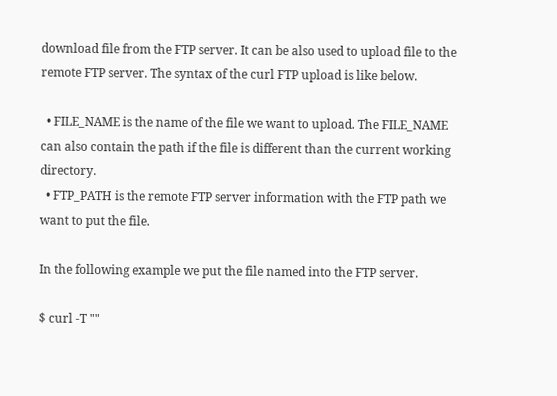download file from the FTP server. It can be also used to upload file to the remote FTP server. The syntax of the curl FTP upload is like below.

  • FILE_NAME is the name of the file we want to upload. The FILE_NAME can also contain the path if the file is different than the current working directory.
  • FTP_PATH is the remote FTP server information with the FTP path we want to put the file.

In the following example we put the file named into the FTP server.

$ curl -T ""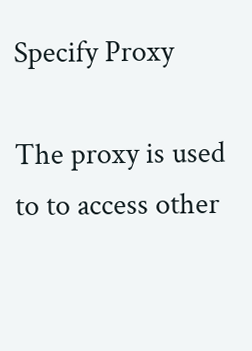Specify Proxy

The proxy is used to to access other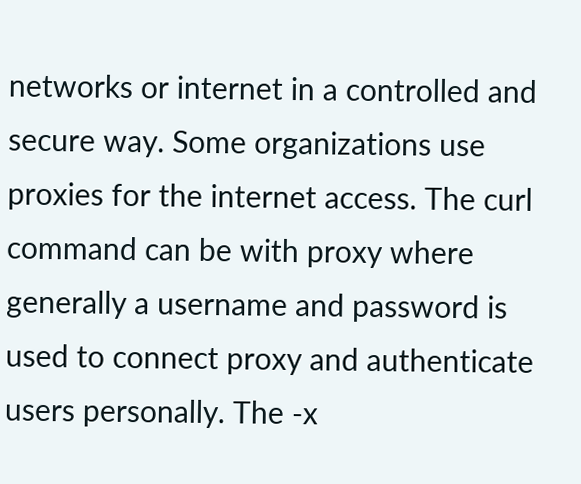networks or internet in a controlled and secure way. Some organizations use proxies for the internet access. The curl command can be with proxy where generally a username and password is used to connect proxy and authenticate users personally. The -x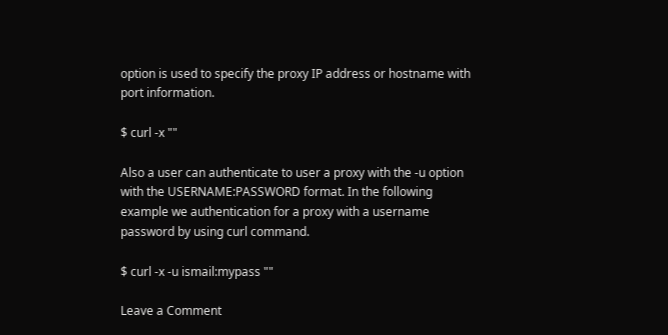option is used to specify the proxy IP address or hostname with port information.

$ curl -x ""

Also a user can authenticate to user a proxy with the -u option with the USERNAME:PASSWORD format. In the following example we authentication for a proxy with a username password by using curl command.

$ curl -x -u ismail:mypass ""

Leave a Comment